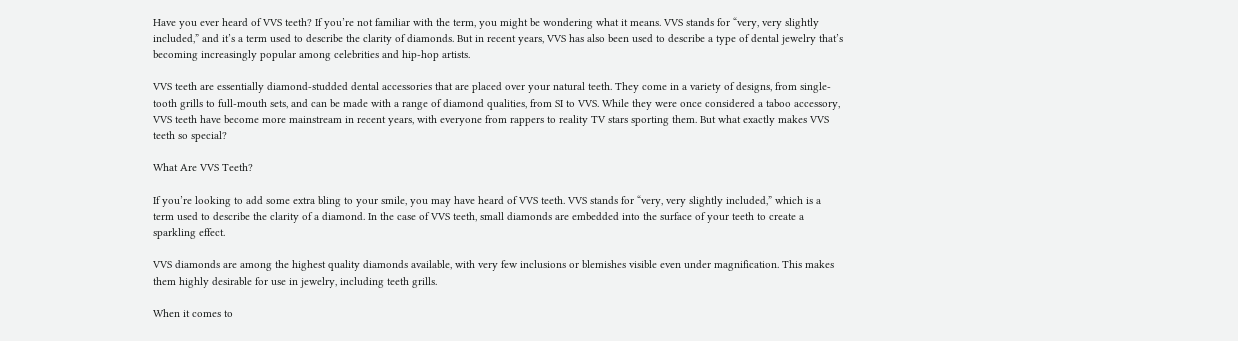Have you ever heard of VVS teeth? If you’re not familiar with the term, you might be wondering what it means. VVS stands for “very, very slightly included,” and it’s a term used to describe the clarity of diamonds. But in recent years, VVS has also been used to describe a type of dental jewelry that’s becoming increasingly popular among celebrities and hip-hop artists.

VVS teeth are essentially diamond-studded dental accessories that are placed over your natural teeth. They come in a variety of designs, from single-tooth grills to full-mouth sets, and can be made with a range of diamond qualities, from SI to VVS. While they were once considered a taboo accessory, VVS teeth have become more mainstream in recent years, with everyone from rappers to reality TV stars sporting them. But what exactly makes VVS teeth so special?

What Are VVS Teeth?

If you’re looking to add some extra bling to your smile, you may have heard of VVS teeth. VVS stands for “very, very slightly included,” which is a term used to describe the clarity of a diamond. In the case of VVS teeth, small diamonds are embedded into the surface of your teeth to create a sparkling effect.

VVS diamonds are among the highest quality diamonds available, with very few inclusions or blemishes visible even under magnification. This makes them highly desirable for use in jewelry, including teeth grills.

When it comes to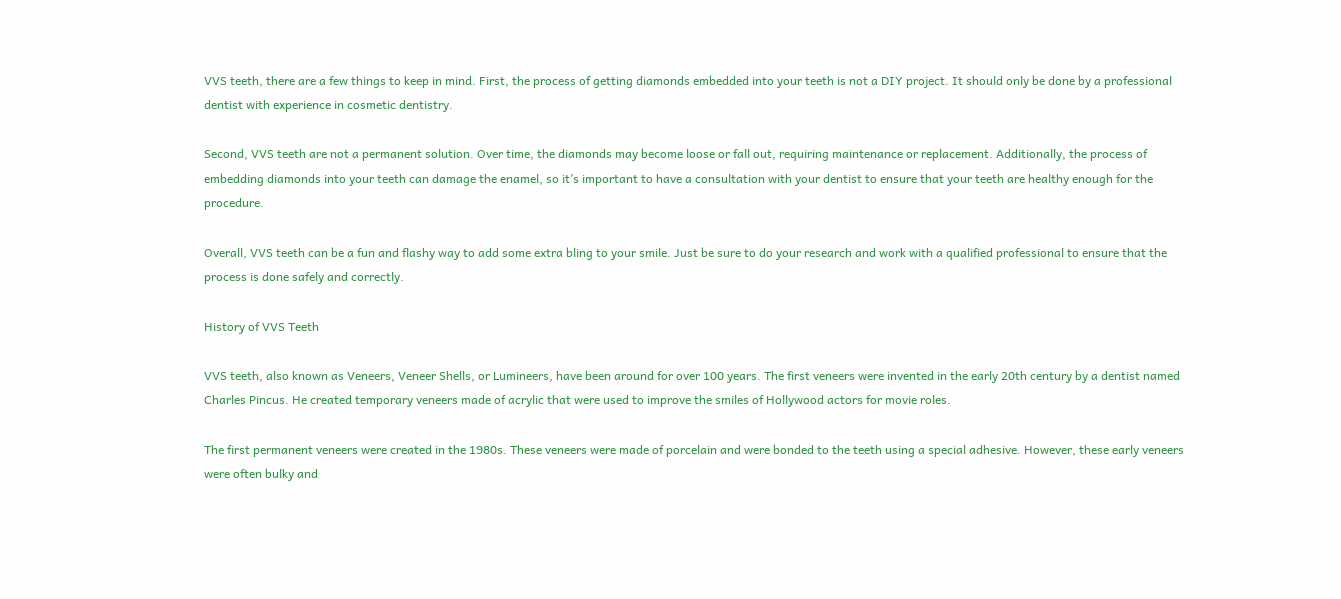VVS teeth, there are a few things to keep in mind. First, the process of getting diamonds embedded into your teeth is not a DIY project. It should only be done by a professional dentist with experience in cosmetic dentistry.

Second, VVS teeth are not a permanent solution. Over time, the diamonds may become loose or fall out, requiring maintenance or replacement. Additionally, the process of embedding diamonds into your teeth can damage the enamel, so it’s important to have a consultation with your dentist to ensure that your teeth are healthy enough for the procedure.

Overall, VVS teeth can be a fun and flashy way to add some extra bling to your smile. Just be sure to do your research and work with a qualified professional to ensure that the process is done safely and correctly.

History of VVS Teeth

VVS teeth, also known as Veneers, Veneer Shells, or Lumineers, have been around for over 100 years. The first veneers were invented in the early 20th century by a dentist named Charles Pincus. He created temporary veneers made of acrylic that were used to improve the smiles of Hollywood actors for movie roles.

The first permanent veneers were created in the 1980s. These veneers were made of porcelain and were bonded to the teeth using a special adhesive. However, these early veneers were often bulky and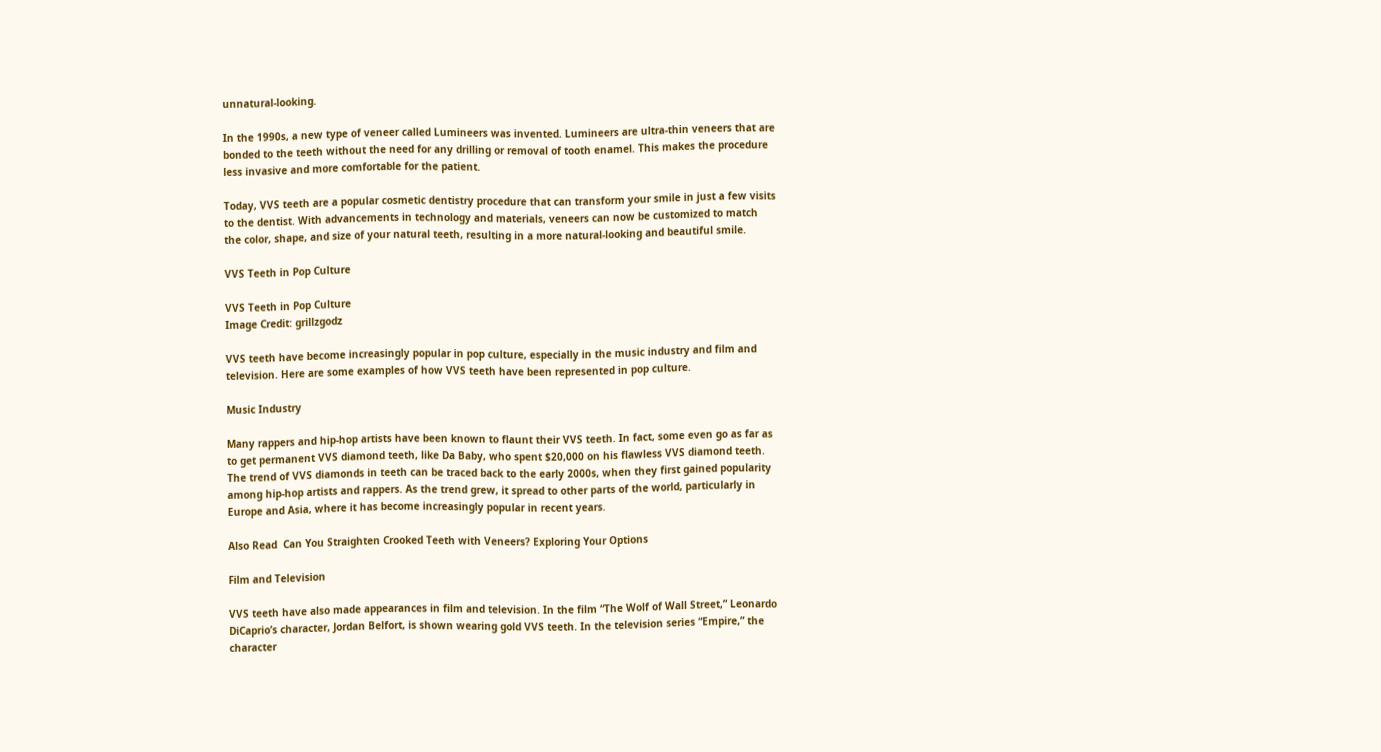unnatural-looking.

In the 1990s, a new type of veneer called Lumineers was invented. Lumineers are ultra-thin veneers that are bonded to the teeth without the need for any drilling or removal of tooth enamel. This makes the procedure less invasive and more comfortable for the patient.

Today, VVS teeth are a popular cosmetic dentistry procedure that can transform your smile in just a few visits to the dentist. With advancements in technology and materials, veneers can now be customized to match the color, shape, and size of your natural teeth, resulting in a more natural-looking and beautiful smile.

VVS Teeth in Pop Culture

VVS Teeth in Pop Culture
Image Credit: grillzgodz

VVS teeth have become increasingly popular in pop culture, especially in the music industry and film and television. Here are some examples of how VVS teeth have been represented in pop culture.

Music Industry

Many rappers and hip-hop artists have been known to flaunt their VVS teeth. In fact, some even go as far as to get permanent VVS diamond teeth, like Da Baby, who spent $20,000 on his flawless VVS diamond teeth. The trend of VVS diamonds in teeth can be traced back to the early 2000s, when they first gained popularity among hip-hop artists and rappers. As the trend grew, it spread to other parts of the world, particularly in Europe and Asia, where it has become increasingly popular in recent years.

Also Read  Can You Straighten Crooked Teeth with Veneers? Exploring Your Options

Film and Television

VVS teeth have also made appearances in film and television. In the film “The Wolf of Wall Street,” Leonardo DiCaprio’s character, Jordan Belfort, is shown wearing gold VVS teeth. In the television series “Empire,” the character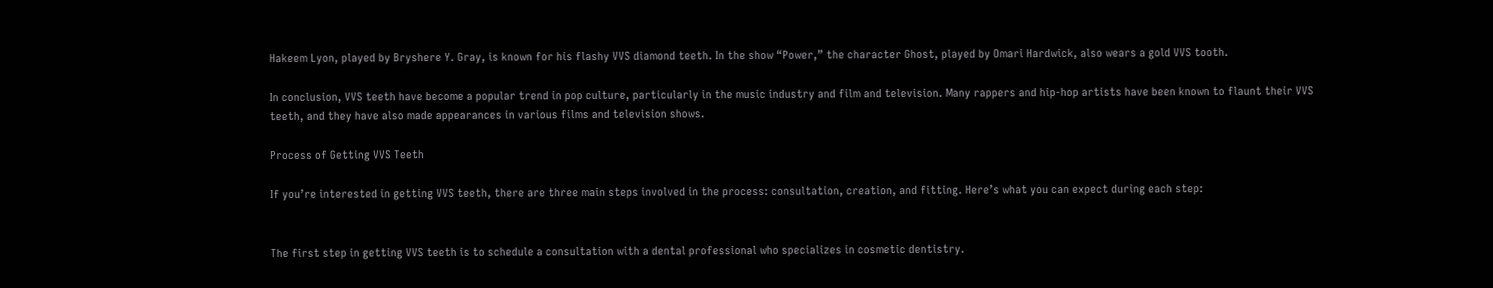Hakeem Lyon, played by Bryshere Y. Gray, is known for his flashy VVS diamond teeth. In the show “Power,” the character Ghost, played by Omari Hardwick, also wears a gold VVS tooth.

In conclusion, VVS teeth have become a popular trend in pop culture, particularly in the music industry and film and television. Many rappers and hip-hop artists have been known to flaunt their VVS teeth, and they have also made appearances in various films and television shows.

Process of Getting VVS Teeth

If you’re interested in getting VVS teeth, there are three main steps involved in the process: consultation, creation, and fitting. Here’s what you can expect during each step:


The first step in getting VVS teeth is to schedule a consultation with a dental professional who specializes in cosmetic dentistry.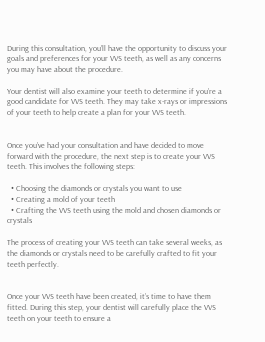During this consultation, you’ll have the opportunity to discuss your goals and preferences for your VVS teeth, as well as any concerns you may have about the procedure.

Your dentist will also examine your teeth to determine if you’re a good candidate for VVS teeth. They may take x-rays or impressions of your teeth to help create a plan for your VVS teeth.


Once you’ve had your consultation and have decided to move forward with the procedure, the next step is to create your VVS teeth. This involves the following steps:

  • Choosing the diamonds or crystals you want to use
  • Creating a mold of your teeth
  • Crafting the VVS teeth using the mold and chosen diamonds or crystals

The process of creating your VVS teeth can take several weeks, as the diamonds or crystals need to be carefully crafted to fit your teeth perfectly.


Once your VVS teeth have been created, it’s time to have them fitted. During this step, your dentist will carefully place the VVS teeth on your teeth to ensure a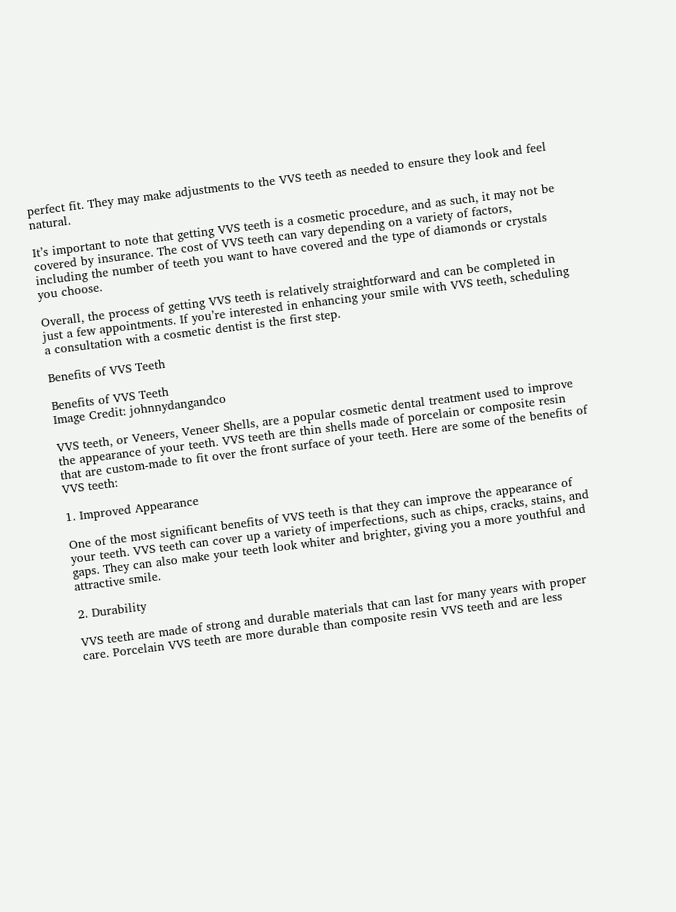perfect fit. They may make adjustments to the VVS teeth as needed to ensure they look and feel natural.

It’s important to note that getting VVS teeth is a cosmetic procedure, and as such, it may not be covered by insurance. The cost of VVS teeth can vary depending on a variety of factors, including the number of teeth you want to have covered and the type of diamonds or crystals you choose.

Overall, the process of getting VVS teeth is relatively straightforward and can be completed in just a few appointments. If you’re interested in enhancing your smile with VVS teeth, scheduling a consultation with a cosmetic dentist is the first step.

Benefits of VVS Teeth

Benefits of VVS Teeth
Image Credit: johnnydangandco

VVS teeth, or Veneers, Veneer Shells, are a popular cosmetic dental treatment used to improve the appearance of your teeth. VVS teeth are thin shells made of porcelain or composite resin that are custom-made to fit over the front surface of your teeth. Here are some of the benefits of VVS teeth:

1. Improved Appearance

One of the most significant benefits of VVS teeth is that they can improve the appearance of your teeth. VVS teeth can cover up a variety of imperfections, such as chips, cracks, stains, and gaps. They can also make your teeth look whiter and brighter, giving you a more youthful and attractive smile.

2. Durability

VVS teeth are made of strong and durable materials that can last for many years with proper care. Porcelain VVS teeth are more durable than composite resin VVS teeth and are less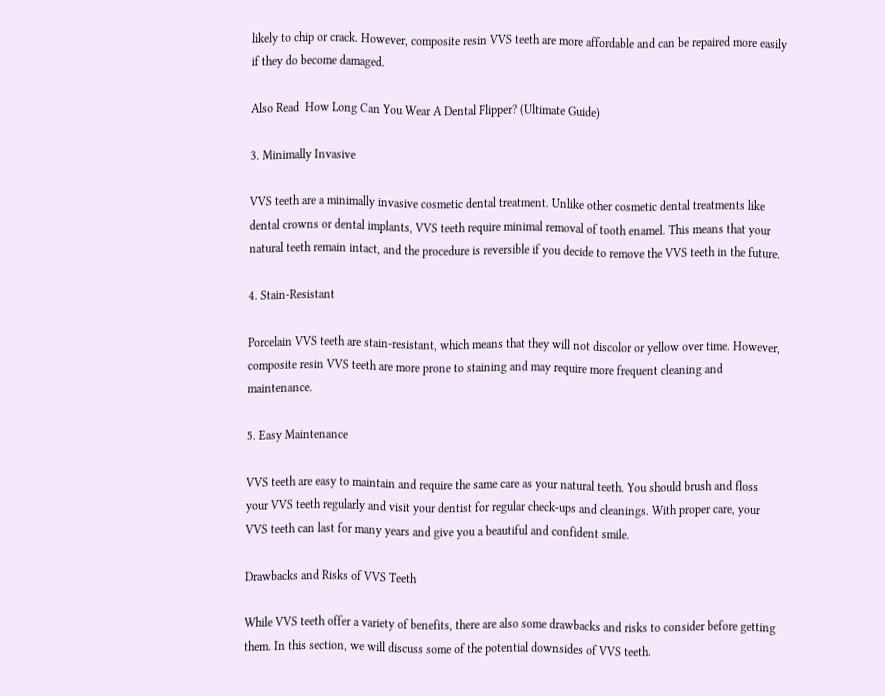likely to chip or crack. However, composite resin VVS teeth are more affordable and can be repaired more easily if they do become damaged.

Also Read  How Long Can You Wear A Dental Flipper? (Ultimate Guide)

3. Minimally Invasive

VVS teeth are a minimally invasive cosmetic dental treatment. Unlike other cosmetic dental treatments like dental crowns or dental implants, VVS teeth require minimal removal of tooth enamel. This means that your natural teeth remain intact, and the procedure is reversible if you decide to remove the VVS teeth in the future.

4. Stain-Resistant

Porcelain VVS teeth are stain-resistant, which means that they will not discolor or yellow over time. However, composite resin VVS teeth are more prone to staining and may require more frequent cleaning and maintenance.

5. Easy Maintenance

VVS teeth are easy to maintain and require the same care as your natural teeth. You should brush and floss your VVS teeth regularly and visit your dentist for regular check-ups and cleanings. With proper care, your VVS teeth can last for many years and give you a beautiful and confident smile.

Drawbacks and Risks of VVS Teeth

While VVS teeth offer a variety of benefits, there are also some drawbacks and risks to consider before getting them. In this section, we will discuss some of the potential downsides of VVS teeth.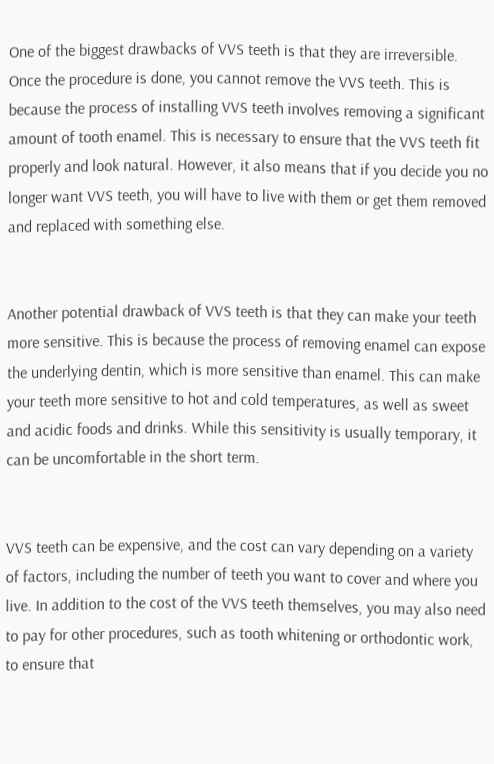One of the biggest drawbacks of VVS teeth is that they are irreversible. Once the procedure is done, you cannot remove the VVS teeth. This is because the process of installing VVS teeth involves removing a significant amount of tooth enamel. This is necessary to ensure that the VVS teeth fit properly and look natural. However, it also means that if you decide you no longer want VVS teeth, you will have to live with them or get them removed and replaced with something else.


Another potential drawback of VVS teeth is that they can make your teeth more sensitive. This is because the process of removing enamel can expose the underlying dentin, which is more sensitive than enamel. This can make your teeth more sensitive to hot and cold temperatures, as well as sweet and acidic foods and drinks. While this sensitivity is usually temporary, it can be uncomfortable in the short term.


VVS teeth can be expensive, and the cost can vary depending on a variety of factors, including the number of teeth you want to cover and where you live. In addition to the cost of the VVS teeth themselves, you may also need to pay for other procedures, such as tooth whitening or orthodontic work, to ensure that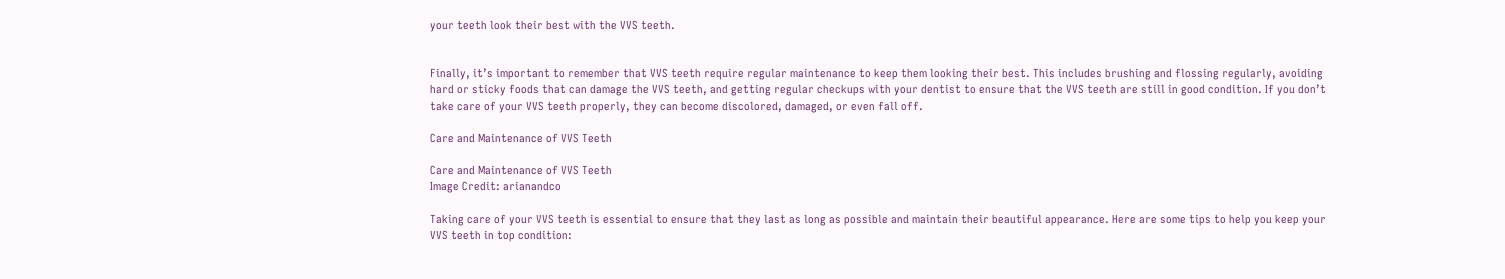your teeth look their best with the VVS teeth.


Finally, it’s important to remember that VVS teeth require regular maintenance to keep them looking their best. This includes brushing and flossing regularly, avoiding hard or sticky foods that can damage the VVS teeth, and getting regular checkups with your dentist to ensure that the VVS teeth are still in good condition. If you don’t take care of your VVS teeth properly, they can become discolored, damaged, or even fall off.

Care and Maintenance of VVS Teeth

Care and Maintenance of VVS Teeth
Image Credit: arianandco

Taking care of your VVS teeth is essential to ensure that they last as long as possible and maintain their beautiful appearance. Here are some tips to help you keep your VVS teeth in top condition: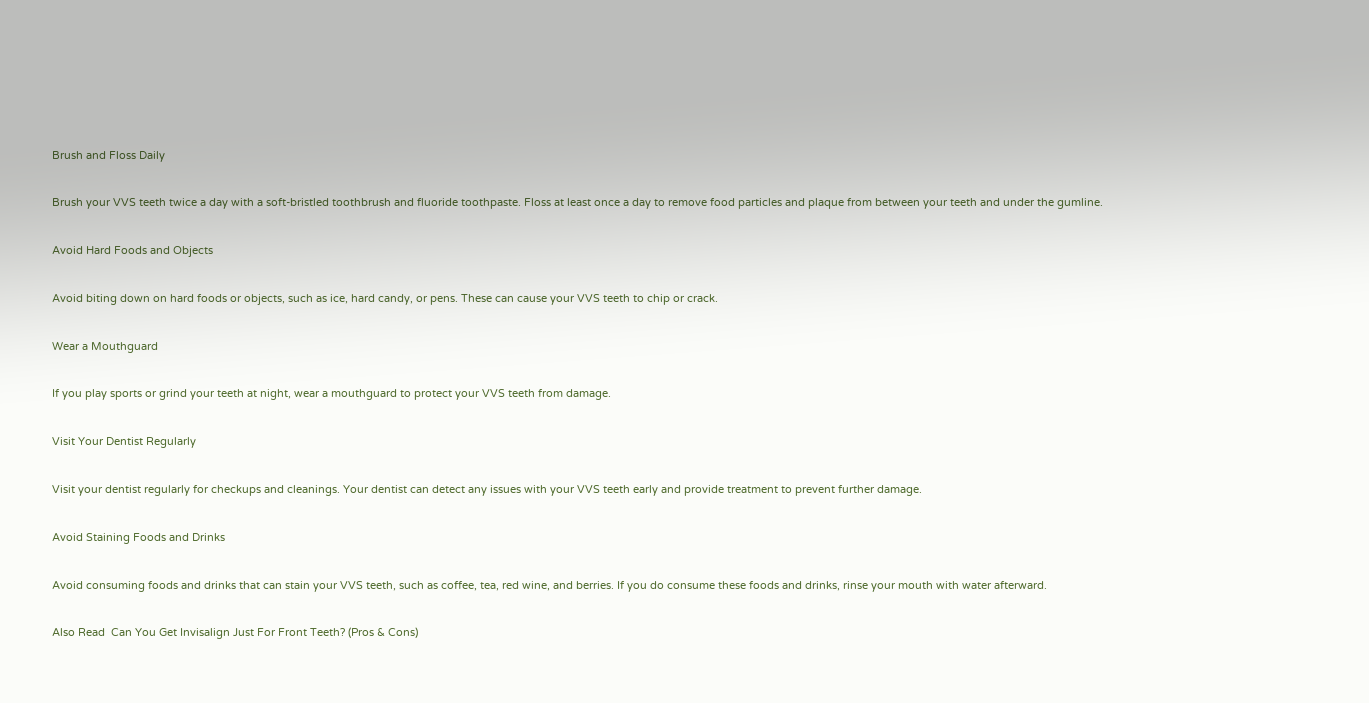Brush and Floss Daily

Brush your VVS teeth twice a day with a soft-bristled toothbrush and fluoride toothpaste. Floss at least once a day to remove food particles and plaque from between your teeth and under the gumline.

Avoid Hard Foods and Objects

Avoid biting down on hard foods or objects, such as ice, hard candy, or pens. These can cause your VVS teeth to chip or crack.

Wear a Mouthguard

If you play sports or grind your teeth at night, wear a mouthguard to protect your VVS teeth from damage.

Visit Your Dentist Regularly

Visit your dentist regularly for checkups and cleanings. Your dentist can detect any issues with your VVS teeth early and provide treatment to prevent further damage.

Avoid Staining Foods and Drinks

Avoid consuming foods and drinks that can stain your VVS teeth, such as coffee, tea, red wine, and berries. If you do consume these foods and drinks, rinse your mouth with water afterward.

Also Read  Can You Get Invisalign Just For Front Teeth? (Pros & Cons)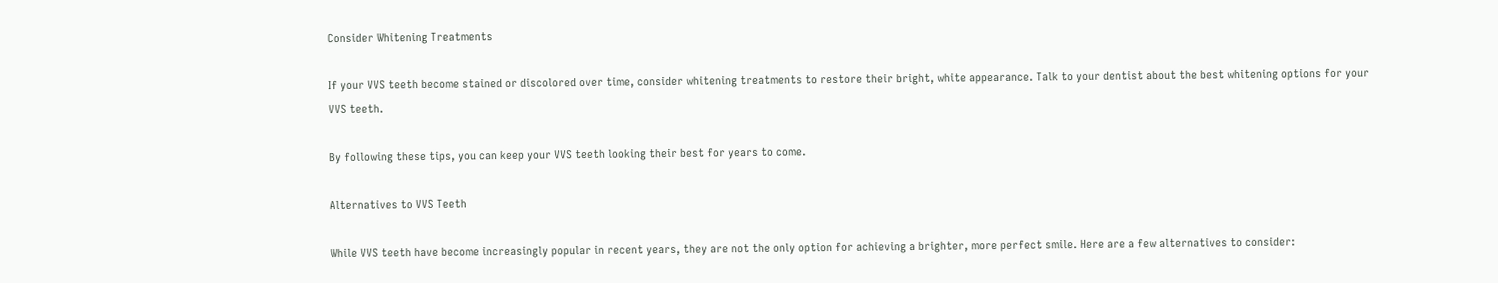Consider Whitening Treatments

If your VVS teeth become stained or discolored over time, consider whitening treatments to restore their bright, white appearance. Talk to your dentist about the best whitening options for your VVS teeth.

By following these tips, you can keep your VVS teeth looking their best for years to come.

Alternatives to VVS Teeth

While VVS teeth have become increasingly popular in recent years, they are not the only option for achieving a brighter, more perfect smile. Here are a few alternatives to consider: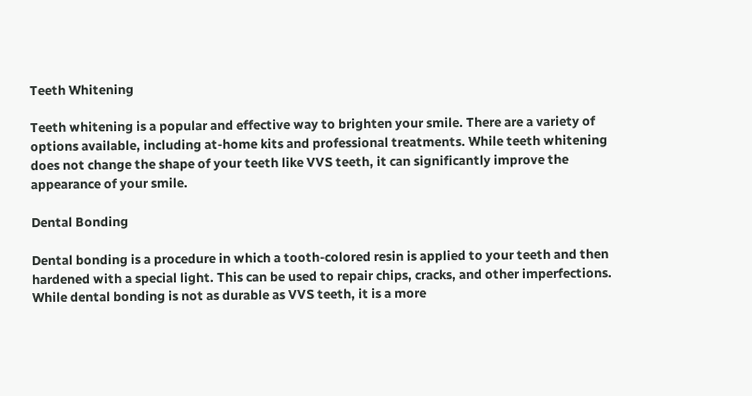Teeth Whitening

Teeth whitening is a popular and effective way to brighten your smile. There are a variety of options available, including at-home kits and professional treatments. While teeth whitening does not change the shape of your teeth like VVS teeth, it can significantly improve the appearance of your smile.

Dental Bonding

Dental bonding is a procedure in which a tooth-colored resin is applied to your teeth and then hardened with a special light. This can be used to repair chips, cracks, and other imperfections. While dental bonding is not as durable as VVS teeth, it is a more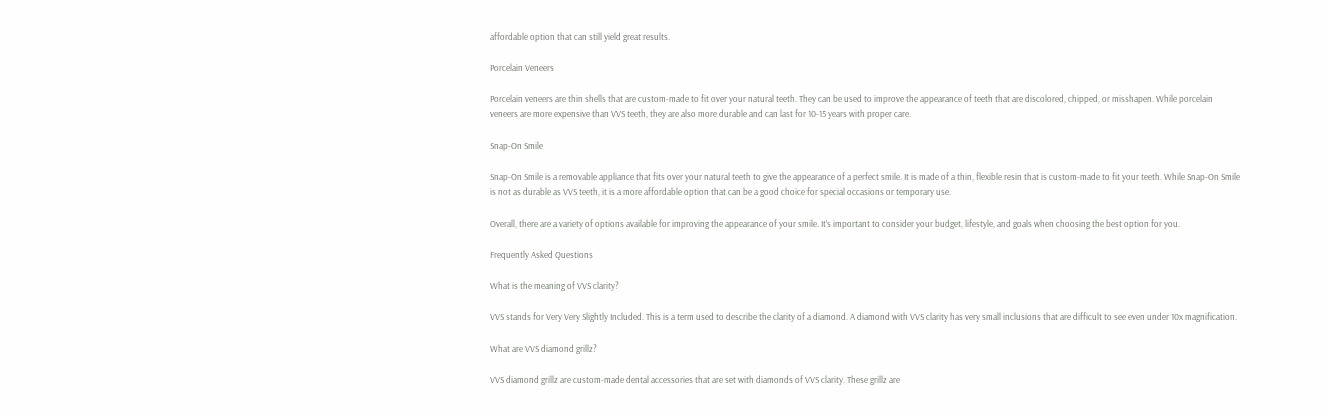affordable option that can still yield great results.

Porcelain Veneers

Porcelain veneers are thin shells that are custom-made to fit over your natural teeth. They can be used to improve the appearance of teeth that are discolored, chipped, or misshapen. While porcelain veneers are more expensive than VVS teeth, they are also more durable and can last for 10-15 years with proper care.

Snap-On Smile

Snap-On Smile is a removable appliance that fits over your natural teeth to give the appearance of a perfect smile. It is made of a thin, flexible resin that is custom-made to fit your teeth. While Snap-On Smile is not as durable as VVS teeth, it is a more affordable option that can be a good choice for special occasions or temporary use.

Overall, there are a variety of options available for improving the appearance of your smile. It’s important to consider your budget, lifestyle, and goals when choosing the best option for you.

Frequently Asked Questions

What is the meaning of VVS clarity?

VVS stands for Very Very Slightly Included. This is a term used to describe the clarity of a diamond. A diamond with VVS clarity has very small inclusions that are difficult to see even under 10x magnification.

What are VVS diamond grillz?

VVS diamond grillz are custom-made dental accessories that are set with diamonds of VVS clarity. These grillz are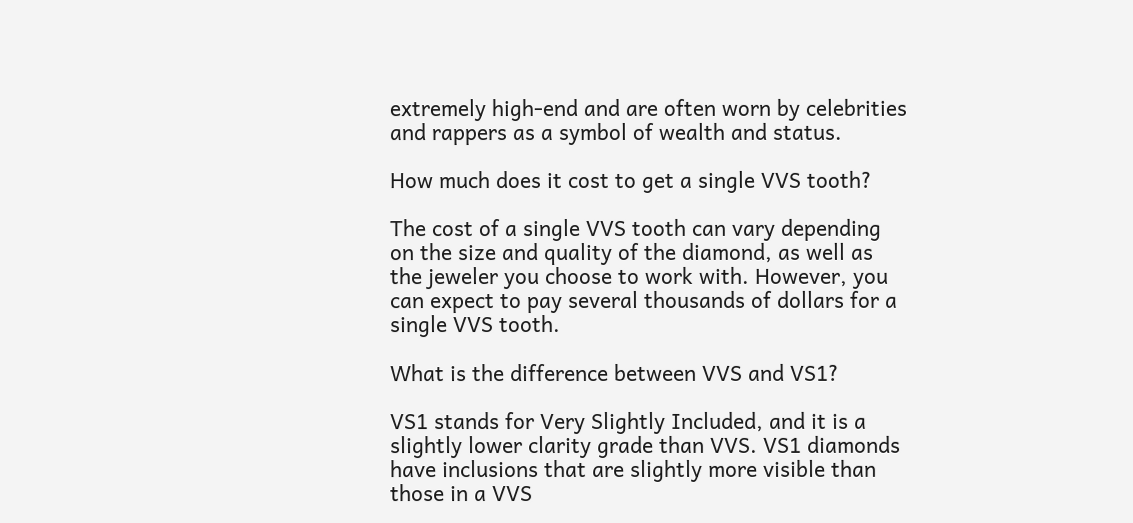extremely high-end and are often worn by celebrities and rappers as a symbol of wealth and status.

How much does it cost to get a single VVS tooth?

The cost of a single VVS tooth can vary depending on the size and quality of the diamond, as well as the jeweler you choose to work with. However, you can expect to pay several thousands of dollars for a single VVS tooth.

What is the difference between VVS and VS1?

VS1 stands for Very Slightly Included, and it is a slightly lower clarity grade than VVS. VS1 diamonds have inclusions that are slightly more visible than those in a VVS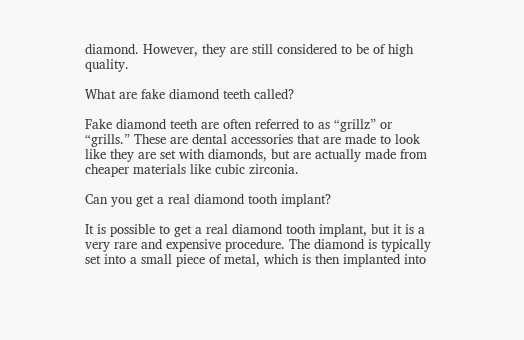diamond. However, they are still considered to be of high quality.

What are fake diamond teeth called?

Fake diamond teeth are often referred to as “grillz” or “grills.” These are dental accessories that are made to look like they are set with diamonds, but are actually made from cheaper materials like cubic zirconia.

Can you get a real diamond tooth implant?

It is possible to get a real diamond tooth implant, but it is a very rare and expensive procedure. The diamond is typically set into a small piece of metal, which is then implanted into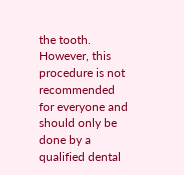the tooth. However, this procedure is not recommended for everyone and should only be done by a qualified dental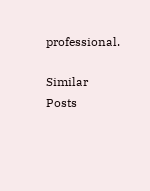professional.

Similar Posts